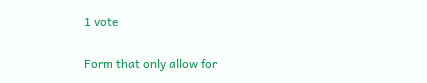1 vote

Form that only allow for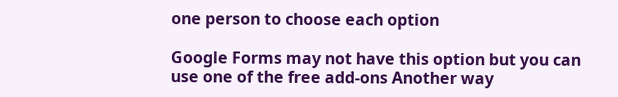one person to choose each option

Google Forms may not have this option but you can use one of the free add-ons Another way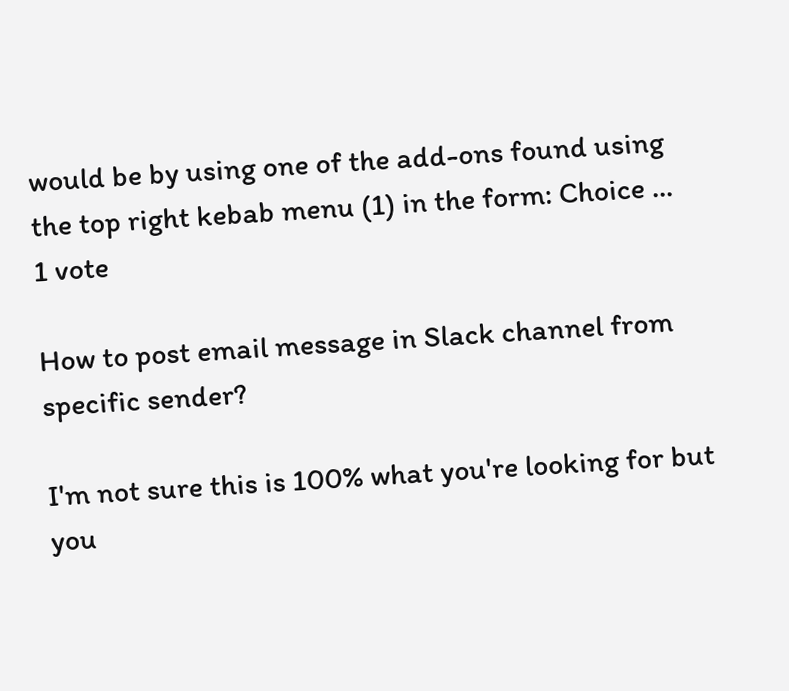would be by using one of the add-ons found using the top right kebab menu (1) in the form: Choice ...
1 vote

How to post email message in Slack channel from specific sender?

I'm not sure this is 100% what you're looking for but you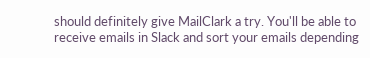should definitely give MailClark a try. You'll be able to receive emails in Slack and sort your emails depending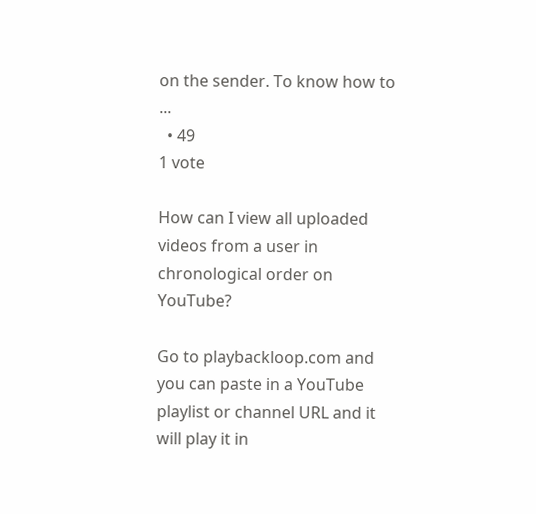on the sender. To know how to ...
  • 49
1 vote

How can I view all uploaded videos from a user in chronological order on YouTube?

Go to playbackloop.com and you can paste in a YouTube playlist or channel URL and it will play it in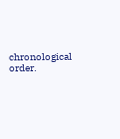chronological order.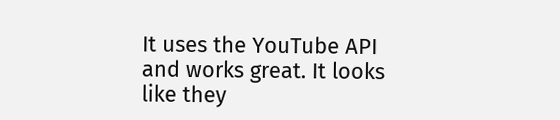It uses the YouTube API and works great. It looks like they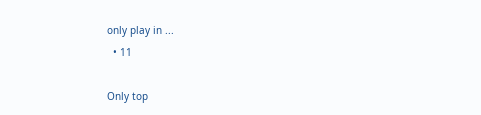only play in ...
  • 11

Only top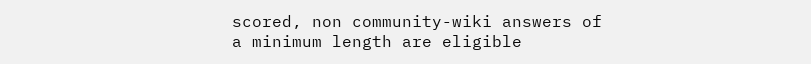scored, non community-wiki answers of a minimum length are eligible